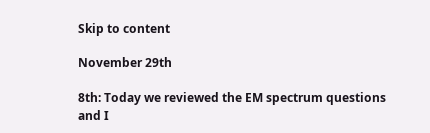Skip to content

November 29th

8th: Today we reviewed the EM spectrum questions and I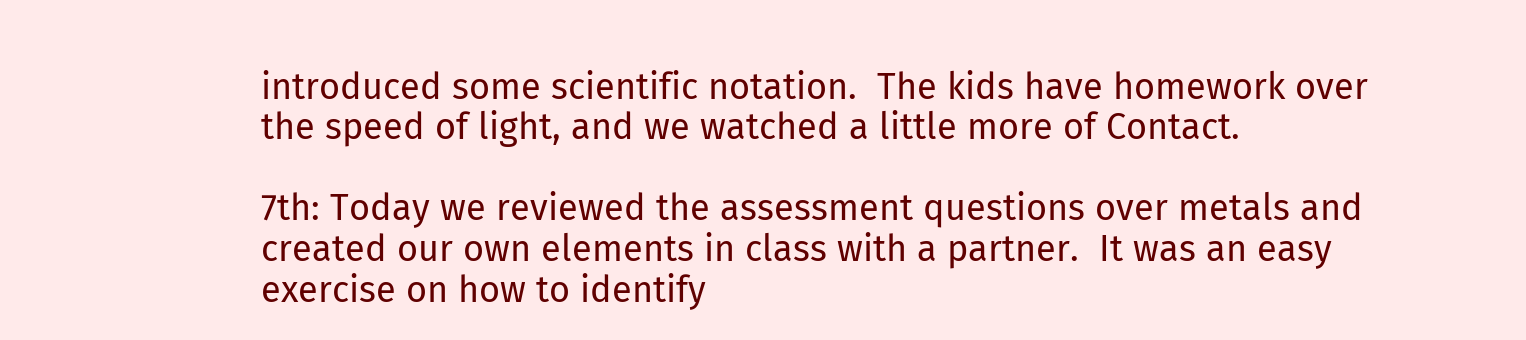introduced some scientific notation.  The kids have homework over the speed of light, and we watched a little more of Contact.

7th: Today we reviewed the assessment questions over metals and created our own elements in class with a partner.  It was an easy exercise on how to identify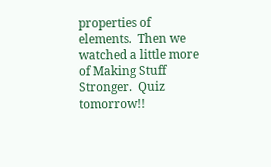properties of elements.  Then we watched a little more of Making Stuff Stronger.  Quiz tomorrow!!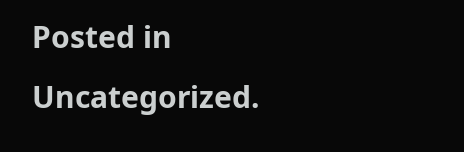Posted in Uncategorized.